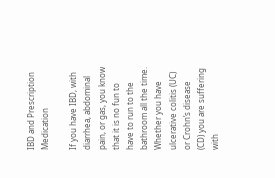IBD and Prescription Medication

If you have IBD, with diarrhea, abdominal pain, or gas, you know that it is no fun to have to run to the bathroom all the time. Whether you have ulcerative colitis (UC) or Crohn’s disease (CD) you are suffering with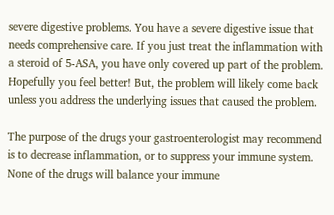severe digestive problems. You have a severe digestive issue that needs comprehensive care. If you just treat the inflammation with a steroid of 5-ASA, you have only covered up part of the problem. Hopefully you feel better! But, the problem will likely come back unless you address the underlying issues that caused the problem.

The purpose of the drugs your gastroenterologist may recommend is to decrease inflammation, or to suppress your immune system. None of the drugs will balance your immune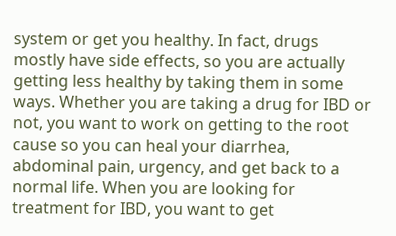system or get you healthy. In fact, drugs mostly have side effects, so you are actually getting less healthy by taking them in some ways. Whether you are taking a drug for IBD or not, you want to work on getting to the root cause so you can heal your diarrhea, abdominal pain, urgency, and get back to a normal life. When you are looking for treatment for IBD, you want to get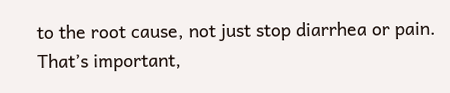to the root cause, not just stop diarrhea or pain. That’s important,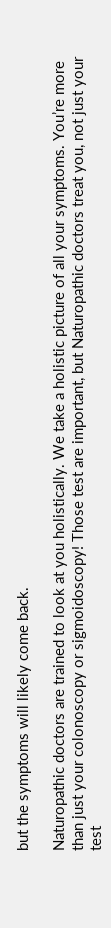but the symptoms will likely come back.

Naturopathic doctors are trained to look at you holistically. We take a holistic picture of all your symptoms. You’re more than just your colonoscopy or sigmoidoscopy! Those test are important, but Naturopathic doctors treat you, not just your test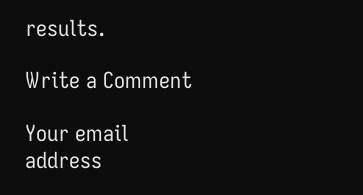results.

Write a Comment

Your email address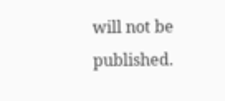will not be published.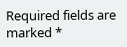Required fields are marked *